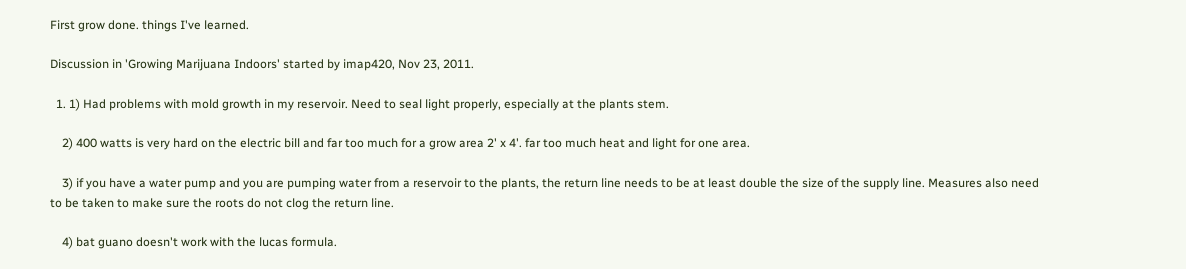First grow done. things I've learned.

Discussion in 'Growing Marijuana Indoors' started by imap420, Nov 23, 2011.

  1. 1) Had problems with mold growth in my reservoir. Need to seal light properly, especially at the plants stem.

    2) 400 watts is very hard on the electric bill and far too much for a grow area 2' x 4'. far too much heat and light for one area.

    3) if you have a water pump and you are pumping water from a reservoir to the plants, the return line needs to be at least double the size of the supply line. Measures also need to be taken to make sure the roots do not clog the return line.

    4) bat guano doesn't work with the lucas formula.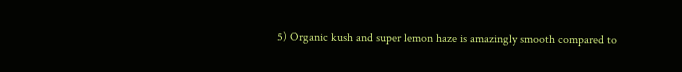5) Organic kush and super lemon haze is amazingly smooth compared to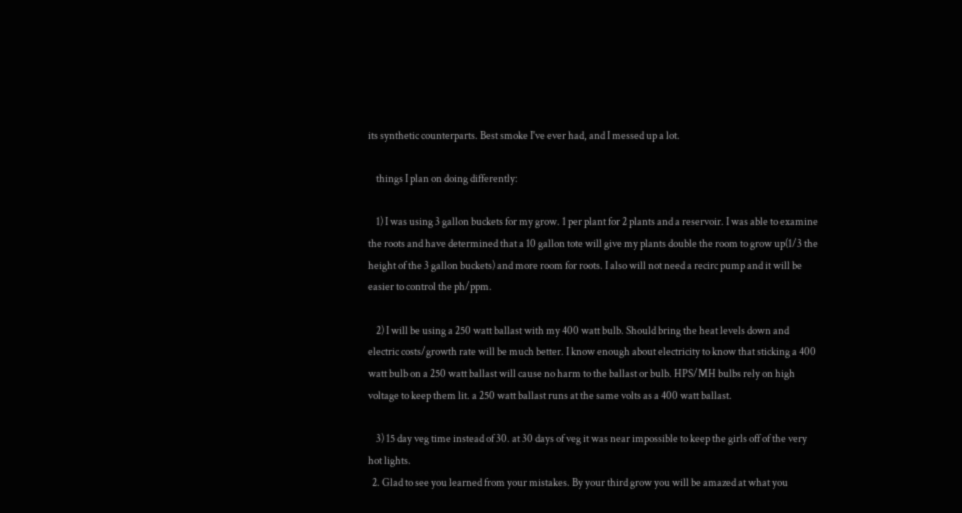its synthetic counterparts. Best smoke I've ever had, and I messed up a lot.

    things I plan on doing differently:

    1) I was using 3 gallon buckets for my grow. 1 per plant for 2 plants and a reservoir. I was able to examine the roots and have determined that a 10 gallon tote will give my plants double the room to grow up(1/3 the height of the 3 gallon buckets) and more room for roots. I also will not need a recirc pump and it will be easier to control the ph/ppm.

    2) I will be using a 250 watt ballast with my 400 watt bulb. Should bring the heat levels down and electric costs/growth rate will be much better. I know enough about electricity to know that sticking a 400 watt bulb on a 250 watt ballast will cause no harm to the ballast or bulb. HPS/MH bulbs rely on high voltage to keep them lit. a 250 watt ballast runs at the same volts as a 400 watt ballast.

    3) 15 day veg time instead of 30. at 30 days of veg it was near impossible to keep the girls off of the very hot lights.
  2. Glad to see you learned from your mistakes. By your third grow you will be amazed at what you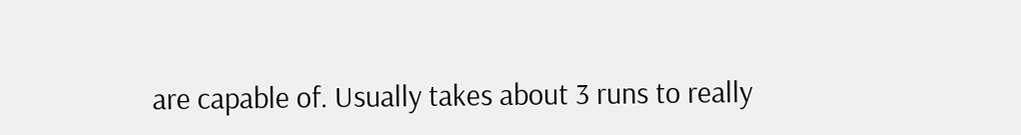are capable of. Usually takes about 3 runs to really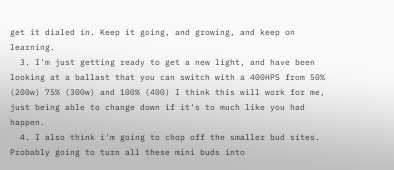get it dialed in. Keep it going, and growing, and keep on learning.
  3. I'm just getting ready to get a new light, and have been looking at a ballast that you can switch with a 400HPS from 50% (200w) 75% (300w) and 100% (400) I think this will work for me, just being able to change down if it's to much like you had happen.
  4. I also think i'm going to chop off the smaller bud sites. Probably going to turn all these mini buds into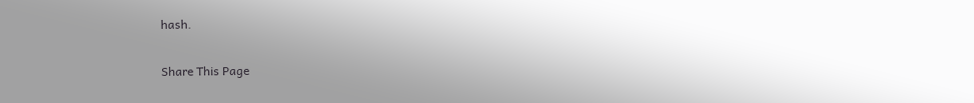hash.

Share This Page